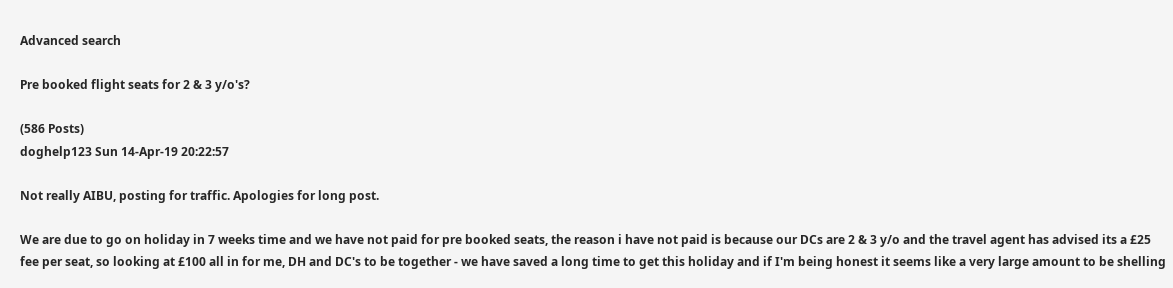Advanced search

Pre booked flight seats for 2 & 3 y/o's?

(586 Posts)
doghelp123 Sun 14-Apr-19 20:22:57

Not really AIBU, posting for traffic. Apologies for long post.

We are due to go on holiday in 7 weeks time and we have not paid for pre booked seats, the reason i have not paid is because our DCs are 2 & 3 y/o and the travel agent has advised its a £25 fee per seat, so looking at £100 all in for me, DH and DC's to be together - we have saved a long time to get this holiday and if I'm being honest it seems like a very large amount to be shelling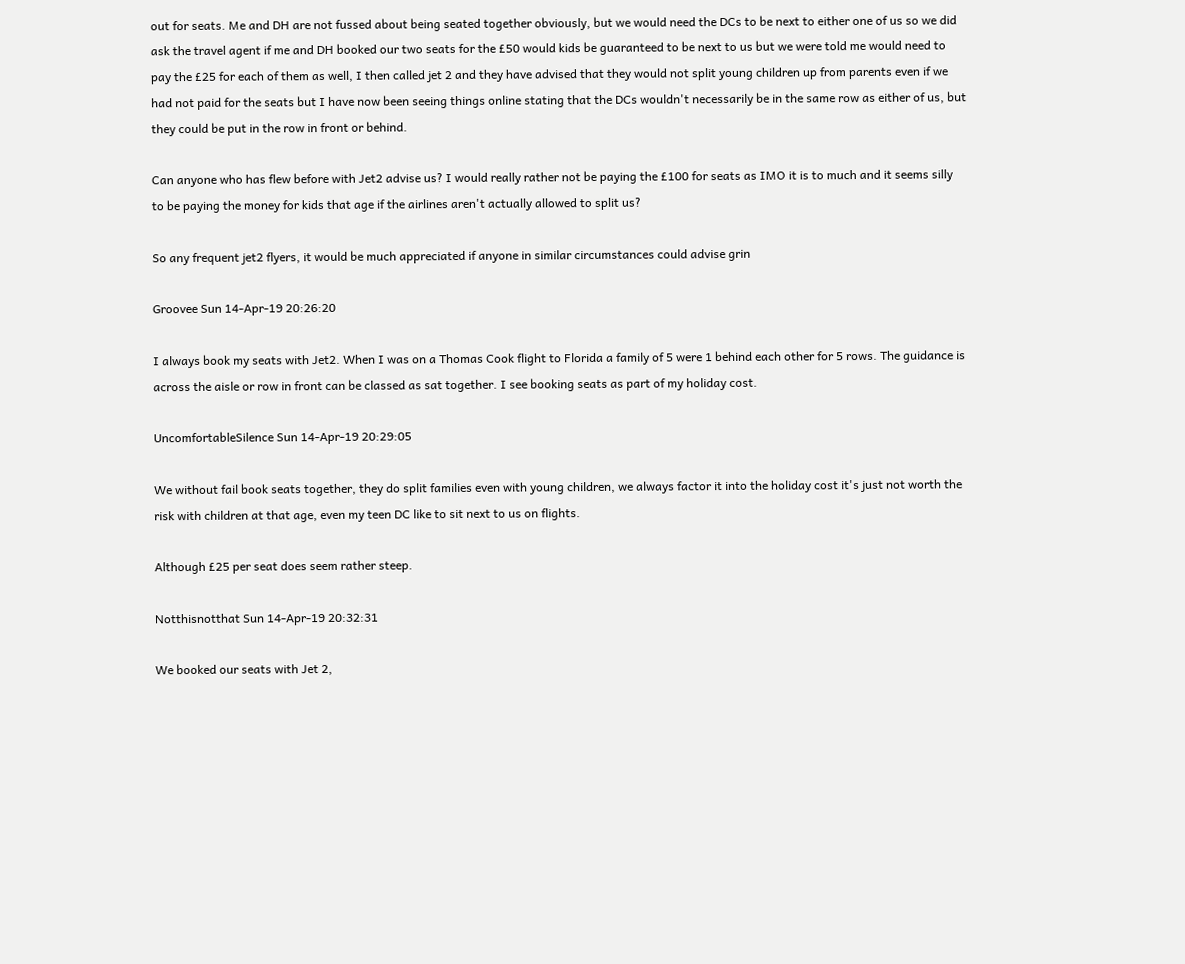out for seats. Me and DH are not fussed about being seated together obviously, but we would need the DCs to be next to either one of us so we did ask the travel agent if me and DH booked our two seats for the £50 would kids be guaranteed to be next to us but we were told me would need to pay the £25 for each of them as well, I then called jet 2 and they have advised that they would not split young children up from parents even if we had not paid for the seats but I have now been seeing things online stating that the DCs wouldn't necessarily be in the same row as either of us, but they could be put in the row in front or behind.

Can anyone who has flew before with Jet2 advise us? I would really rather not be paying the £100 for seats as IMO it is to much and it seems silly to be paying the money for kids that age if the airlines aren't actually allowed to split us?

So any frequent jet2 flyers, it would be much appreciated if anyone in similar circumstances could advise grin

Groovee Sun 14-Apr-19 20:26:20

I always book my seats with Jet2. When I was on a Thomas Cook flight to Florida a family of 5 were 1 behind each other for 5 rows. The guidance is across the aisle or row in front can be classed as sat together. I see booking seats as part of my holiday cost.

UncomfortableSilence Sun 14-Apr-19 20:29:05

We without fail book seats together, they do split families even with young children, we always factor it into the holiday cost it's just not worth the risk with children at that age, even my teen DC like to sit next to us on flights.

Although £25 per seat does seem rather steep.

Notthisnotthat Sun 14-Apr-19 20:32:31

We booked our seats with Jet 2,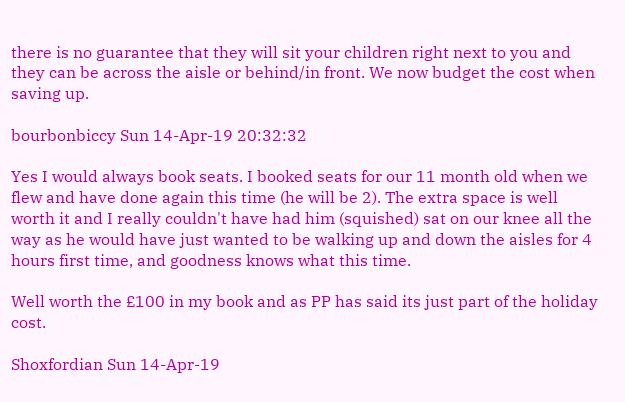there is no guarantee that they will sit your children right next to you and they can be across the aisle or behind/in front. We now budget the cost when saving up.

bourbonbiccy Sun 14-Apr-19 20:32:32

Yes I would always book seats. I booked seats for our 11 month old when we flew and have done again this time (he will be 2). The extra space is well worth it and I really couldn't have had him (squished) sat on our knee all the way as he would have just wanted to be walking up and down the aisles for 4 hours first time, and goodness knows what this time.

Well worth the £100 in my book and as PP has said its just part of the holiday cost.

Shoxfordian Sun 14-Apr-19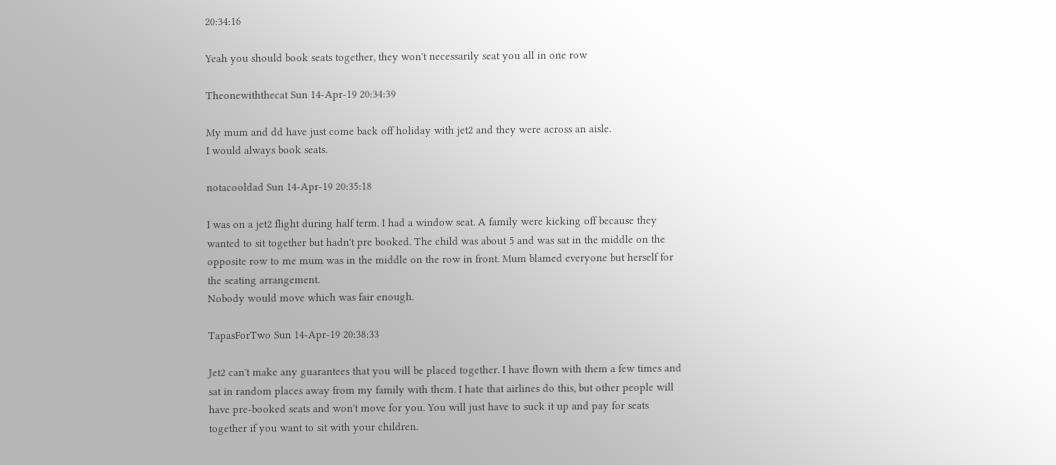20:34:16

Yeah you should book seats together, they won't necessarily seat you all in one row

Theonewiththecat Sun 14-Apr-19 20:34:39

My mum and dd have just come back off holiday with jet2 and they were across an aisle.
I would always book seats.

notacooldad Sun 14-Apr-19 20:35:18

I was on a jet2 flight during half term. I had a window seat. A family were kicking off because they wanted to sit together but hadn't pre booked. The child was about 5 and was sat in the middle on the opposite row to me mum was in the middle on the row in front. Mum blamed everyone but herself for the seating arrangement.
Nobody would move which was fair enough.

TapasForTwo Sun 14-Apr-19 20:38:33

Jet2 can't make any guarantees that you will be placed together. I have flown with them a few times and sat in random places away from my family with them. I hate that airlines do this, but other people will have pre-booked seats and won't move for you. You will just have to suck it up and pay for seats together if you want to sit with your children.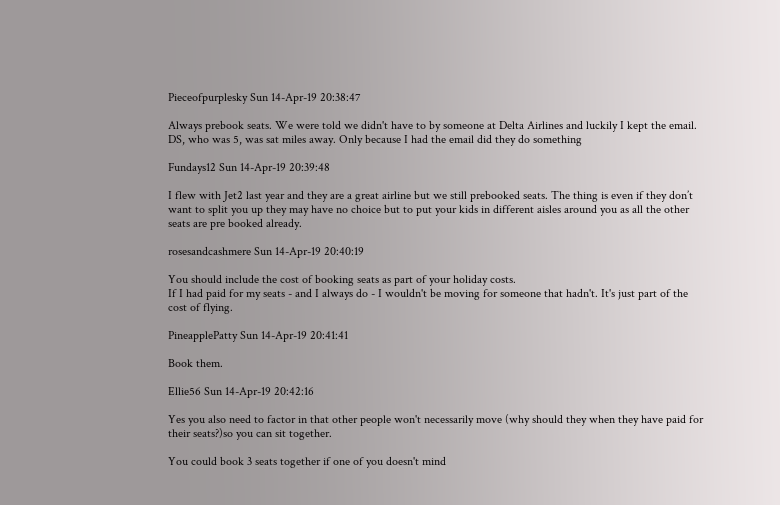Pieceofpurplesky Sun 14-Apr-19 20:38:47

Always prebook seats. We were told we didn't have to by someone at Delta Airlines and luckily I kept the email. DS, who was 5, was sat miles away. Only because I had the email did they do something

Fundays12 Sun 14-Apr-19 20:39:48

I flew with Jet2 last year and they are a great airline but we still prebooked seats. The thing is even if they don’t want to split you up they may have no choice but to put your kids in different aisles around you as all the other seats are pre booked already.

rosesandcashmere Sun 14-Apr-19 20:40:19

You should include the cost of booking seats as part of your holiday costs.
If I had paid for my seats - and I always do - I wouldn't be moving for someone that hadn't. It's just part of the cost of flying.

PineapplePatty Sun 14-Apr-19 20:41:41

Book them.

Ellie56 Sun 14-Apr-19 20:42:16

Yes you also need to factor in that other people won't necessarily move (why should they when they have paid for their seats?)so you can sit together.

You could book 3 seats together if one of you doesn't mind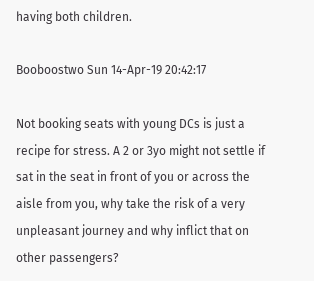having both children.

Booboostwo Sun 14-Apr-19 20:42:17

Not booking seats with young DCs is just a recipe for stress. A 2 or 3yo might not settle if sat in the seat in front of you or across the aisle from you, why take the risk of a very unpleasant journey and why inflict that on other passengers?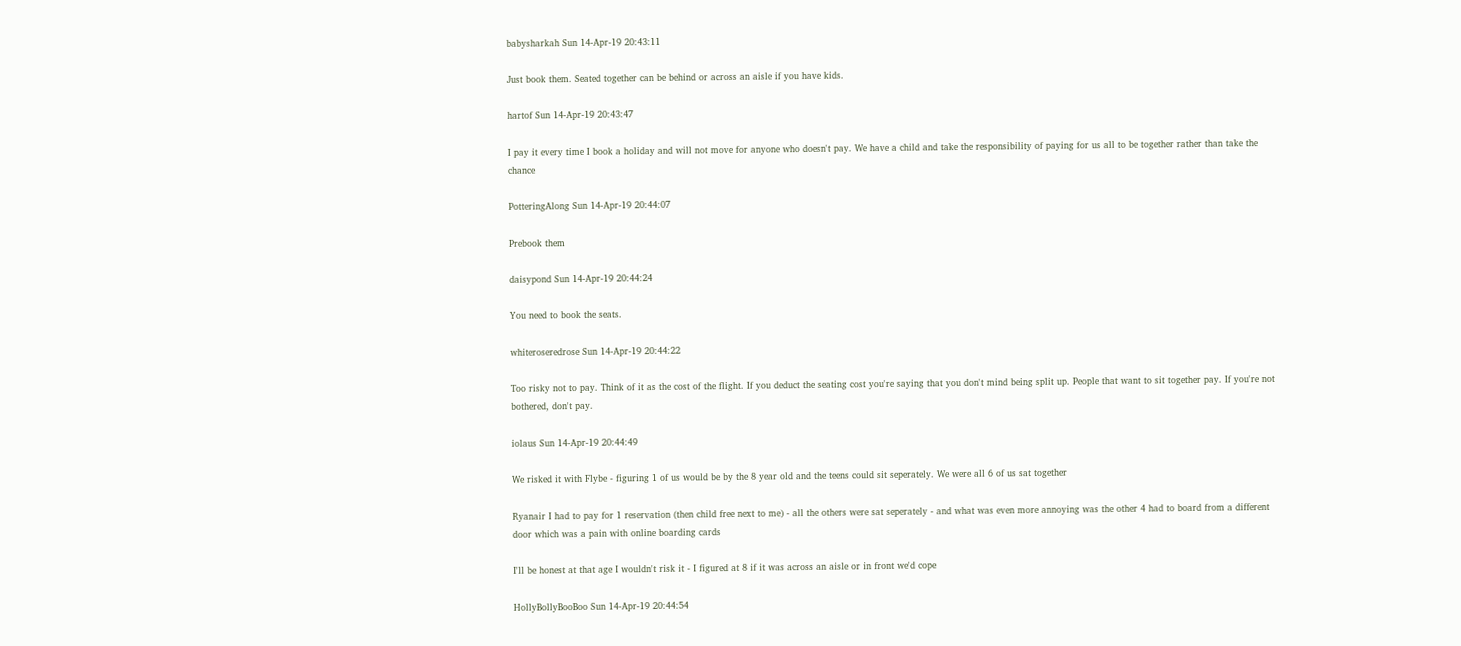babysharkah Sun 14-Apr-19 20:43:11

Just book them. Seated together can be behind or across an aisle if you have kids.

hartof Sun 14-Apr-19 20:43:47

I pay it every time I book a holiday and will not move for anyone who doesn't pay. We have a child and take the responsibility of paying for us all to be together rather than take the chance

PotteringAlong Sun 14-Apr-19 20:44:07

Prebook them

daisypond Sun 14-Apr-19 20:44:24

You need to book the seats.

whiteroseredrose Sun 14-Apr-19 20:44:22

Too risky not to pay. Think of it as the cost of the flight. If you deduct the seating cost you're saying that you don't mind being split up. People that want to sit together pay. If you're not bothered, don't pay.

iolaus Sun 14-Apr-19 20:44:49

We risked it with Flybe - figuring 1 of us would be by the 8 year old and the teens could sit seperately. We were all 6 of us sat together

Ryanair I had to pay for 1 reservation (then child free next to me) - all the others were sat seperately - and what was even more annoying was the other 4 had to board from a different door which was a pain with online boarding cards

I'll be honest at that age I wouldn't risk it - I figured at 8 if it was across an aisle or in front we'd cope

HollyBollyBooBoo Sun 14-Apr-19 20:44:54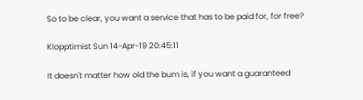So to be clear, you want a service that has to be paid for, for free?

Klopptimist Sun 14-Apr-19 20:45:11

It doesn't matter how old the bum is, if you want a guaranteed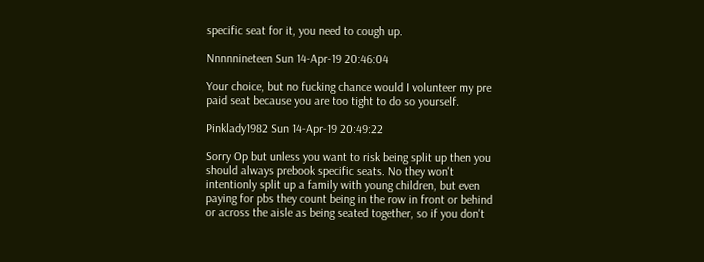specific seat for it, you need to cough up.

Nnnnnineteen Sun 14-Apr-19 20:46:04

Your choice, but no fucking chance would I volunteer my pre paid seat because you are too tight to do so yourself.

Pinklady1982 Sun 14-Apr-19 20:49:22

Sorry Op but unless you want to risk being split up then you should always prebook specific seats. No they won't intentionly split up a family with young children, but even paying for pbs they count being in the row in front or behind or across the aisle as being seated together, so if you don't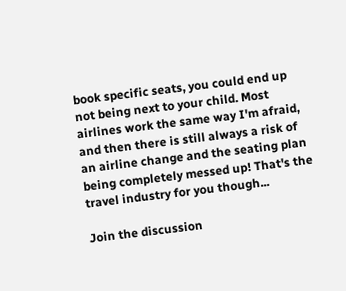book specific seats, you could end up not being next to your child. Most airlines work the same way I'm afraid, and then there is still always a risk of an airline change and the seating plan being completely messed up! That's the travel industry for you though...

Join the discussion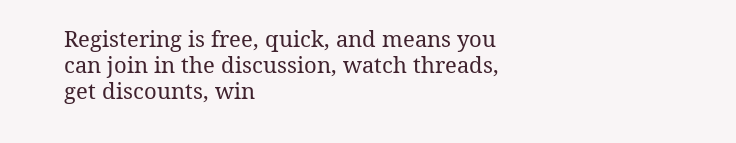Registering is free, quick, and means you can join in the discussion, watch threads, get discounts, win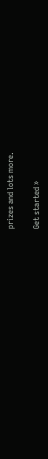prizes and lots more.

Get started »